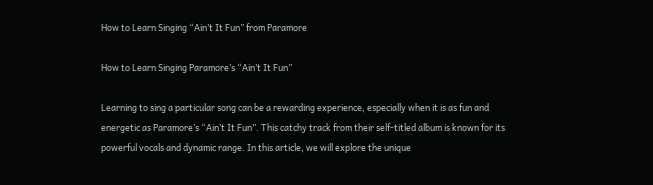How to Learn Singing “Ain’t It Fun” from Paramore

How to Learn Singing Paramore’s “Ain’t It Fun”

Learning to sing a particular song can be a rewarding experience, especially when it is as fun and energetic as Paramore’s “Ain’t It Fun”. This catchy track from their self-titled album is known for its powerful vocals and dynamic range. In this article, we will explore the unique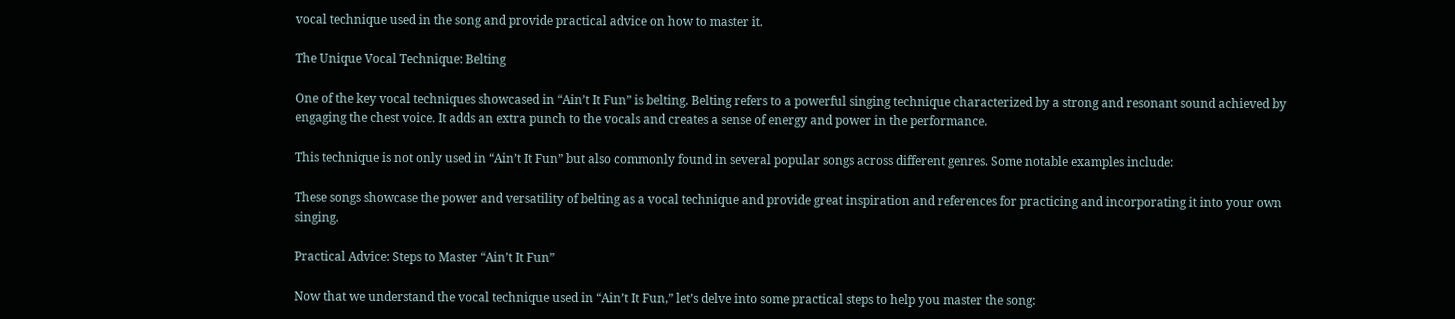vocal technique used in the song and provide practical advice on how to master it.

The Unique Vocal Technique: Belting

One of the key vocal techniques showcased in “Ain’t It Fun” is belting. Belting refers to a powerful singing technique characterized by a strong and resonant sound achieved by engaging the chest voice. It adds an extra punch to the vocals and creates a sense of energy and power in the performance.

This technique is not only used in “Ain’t It Fun” but also commonly found in several popular songs across different genres. Some notable examples include:

These songs showcase the power and versatility of belting as a vocal technique and provide great inspiration and references for practicing and incorporating it into your own singing.

Practical Advice: Steps to Master “Ain’t It Fun”

Now that we understand the vocal technique used in “Ain’t It Fun,” let’s delve into some practical steps to help you master the song: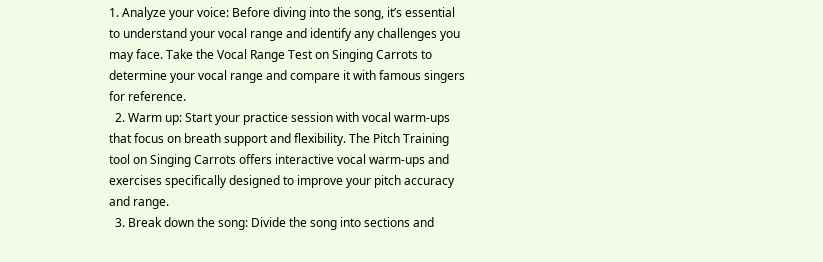1. Analyze your voice: Before diving into the song, it’s essential to understand your vocal range and identify any challenges you may face. Take the Vocal Range Test on Singing Carrots to determine your vocal range and compare it with famous singers for reference.
  2. Warm up: Start your practice session with vocal warm-ups that focus on breath support and flexibility. The Pitch Training tool on Singing Carrots offers interactive vocal warm-ups and exercises specifically designed to improve your pitch accuracy and range.
  3. Break down the song: Divide the song into sections and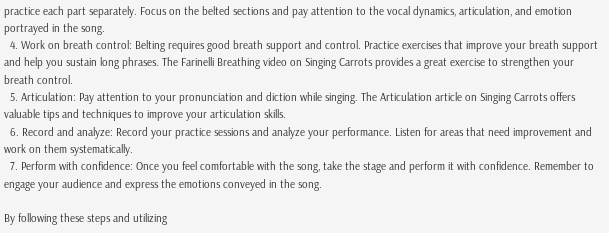practice each part separately. Focus on the belted sections and pay attention to the vocal dynamics, articulation, and emotion portrayed in the song.
  4. Work on breath control: Belting requires good breath support and control. Practice exercises that improve your breath support and help you sustain long phrases. The Farinelli Breathing video on Singing Carrots provides a great exercise to strengthen your breath control.
  5. Articulation: Pay attention to your pronunciation and diction while singing. The Articulation article on Singing Carrots offers valuable tips and techniques to improve your articulation skills.
  6. Record and analyze: Record your practice sessions and analyze your performance. Listen for areas that need improvement and work on them systematically.
  7. Perform with confidence: Once you feel comfortable with the song, take the stage and perform it with confidence. Remember to engage your audience and express the emotions conveyed in the song.

By following these steps and utilizing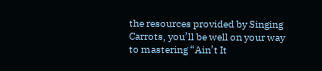the resources provided by Singing Carrots, you’ll be well on your way to mastering “Ain’t It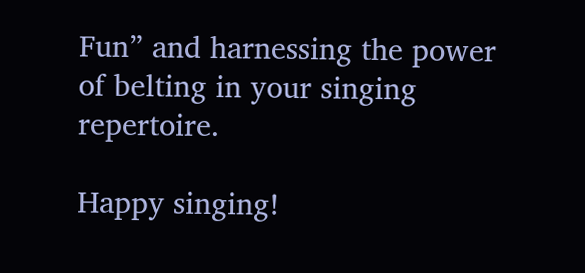Fun” and harnessing the power of belting in your singing repertoire.

Happy singing!